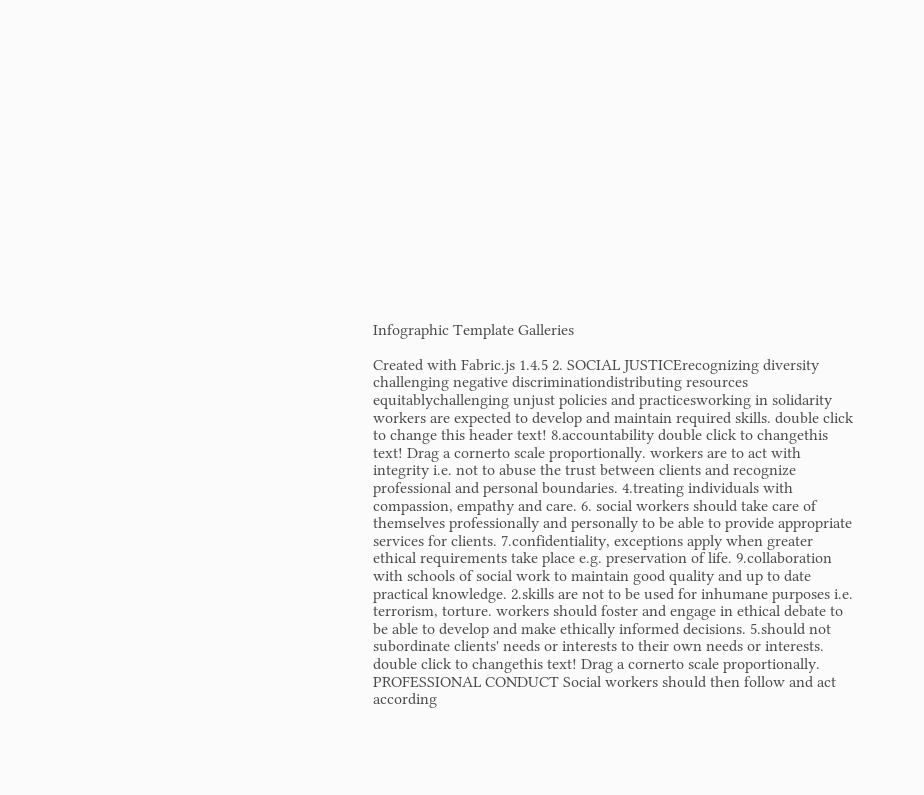Infographic Template Galleries

Created with Fabric.js 1.4.5 2. SOCIAL JUSTICErecognizing diversity challenging negative discriminationdistributing resources equitablychallenging unjust policies and practicesworking in solidarity workers are expected to develop and maintain required skills. double click to change this header text! 8.accountability double click to changethis text! Drag a cornerto scale proportionally. workers are to act with integrity i.e. not to abuse the trust between clients and recognize professional and personal boundaries. 4.treating individuals with compassion, empathy and care. 6. social workers should take care of themselves professionally and personally to be able to provide appropriate services for clients. 7.confidentiality, exceptions apply when greater ethical requirements take place e.g. preservation of life. 9.collaboration with schools of social work to maintain good quality and up to date practical knowledge. 2.skills are not to be used for inhumane purposes i.e. terrorism, torture. workers should foster and engage in ethical debate to be able to develop and make ethically informed decisions. 5.should not subordinate clients' needs or interests to their own needs or interests. double click to changethis text! Drag a cornerto scale proportionally. PROFESSIONAL CONDUCT Social workers should then follow and act according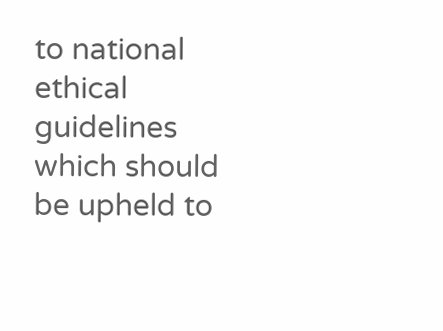to national ethical guidelines which should be upheld to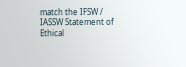match the IFSW / IASSW Statement of Ethical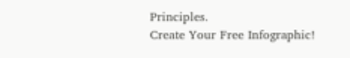Principles.
Create Your Free Infographic!